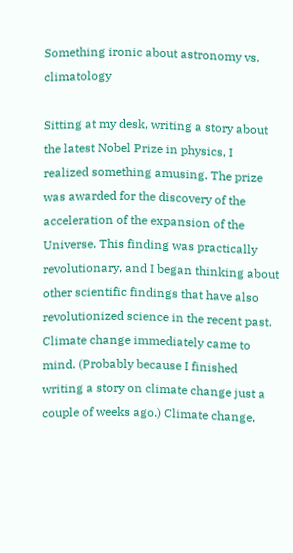Something ironic about astronomy vs. climatology

Sitting at my desk, writing a story about the latest Nobel Prize in physics, I realized something amusing. The prize was awarded for the discovery of the acceleration of the expansion of the Universe. This finding was practically revolutionary, and I began thinking about other scientific findings that have also revolutionized science in the recent past. Climate change immediately came to mind. (Probably because I finished writing a story on climate change just a couple of weeks ago.) Climate change,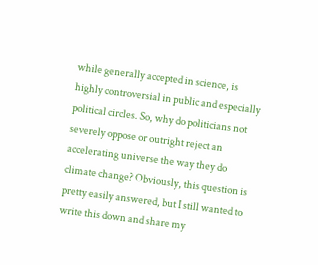while generally accepted in science, is highly controversial in public and especially political circles. So, why do politicians not severely oppose or outright reject an accelerating universe the way they do climate change? Obviously, this question is pretty easily answered, but I still wanted to write this down and share my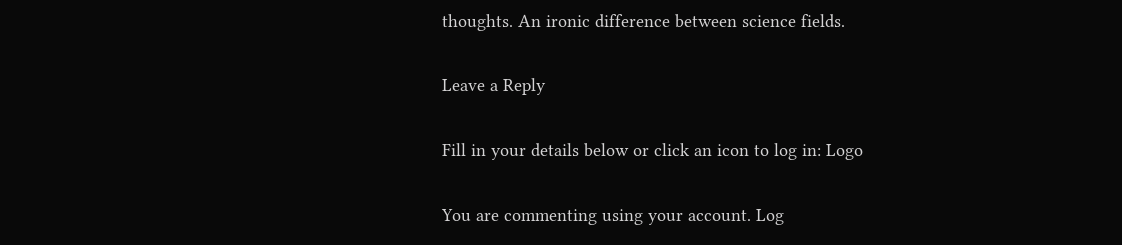thoughts. An ironic difference between science fields.

Leave a Reply

Fill in your details below or click an icon to log in: Logo

You are commenting using your account. Log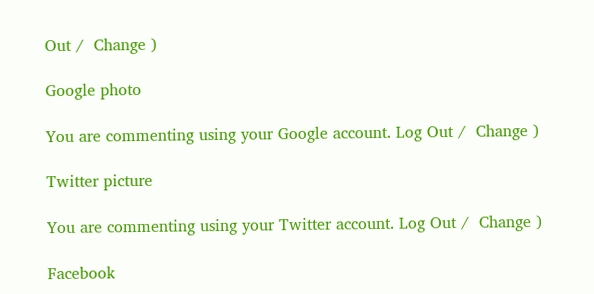Out /  Change )

Google photo

You are commenting using your Google account. Log Out /  Change )

Twitter picture

You are commenting using your Twitter account. Log Out /  Change )

Facebook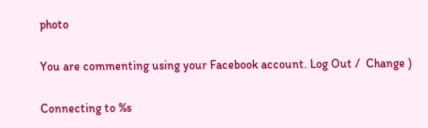photo

You are commenting using your Facebook account. Log Out /  Change )

Connecting to %s